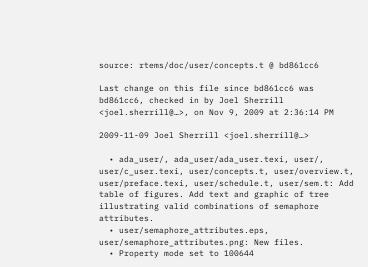source: rtems/doc/user/concepts.t @ bd861cc6

Last change on this file since bd861cc6 was bd861cc6, checked in by Joel Sherrill <joel.sherrill@…>, on Nov 9, 2009 at 2:36:14 PM

2009-11-09 Joel Sherrill <joel.sherrill@…>

  • ada_user/, ada_user/ada_user.texi, user/, user/c_user.texi, user/concepts.t, user/overview.t, user/preface.texi, user/schedule.t, user/sem.t: Add table of figures. Add text and graphic of tree illustrating valid combinations of semaphore attributes.
  • user/semaphore_attributes.eps, user/semaphore_attributes.png: New files.
  • Property mode set to 100644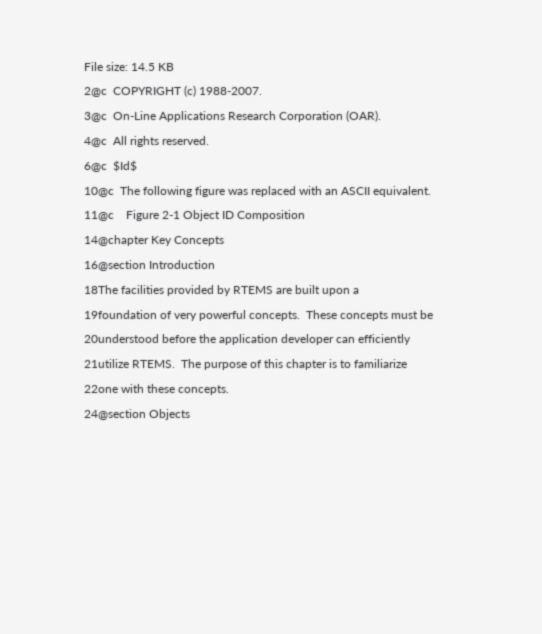File size: 14.5 KB
2@c  COPYRIGHT (c) 1988-2007.
3@c  On-Line Applications Research Corporation (OAR).
4@c  All rights reserved.
6@c  $Id$
10@c  The following figure was replaced with an ASCII equivalent.
11@c    Figure 2-1 Object ID Composition
14@chapter Key Concepts
16@section Introduction
18The facilities provided by RTEMS are built upon a
19foundation of very powerful concepts.  These concepts must be
20understood before the application developer can efficiently
21utilize RTEMS.  The purpose of this chapter is to familiarize
22one with these concepts.
24@section Objects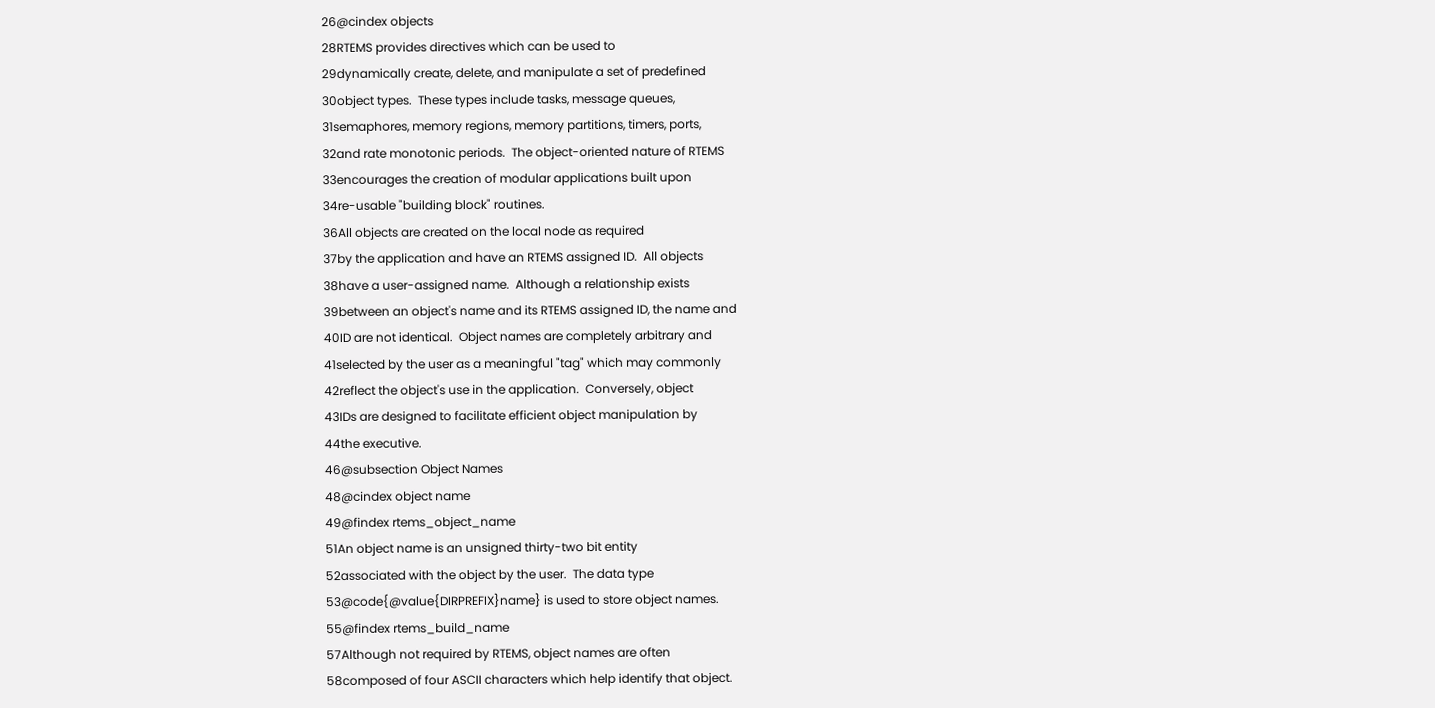26@cindex objects
28RTEMS provides directives which can be used to
29dynamically create, delete, and manipulate a set of predefined
30object types.  These types include tasks, message queues,
31semaphores, memory regions, memory partitions, timers, ports,
32and rate monotonic periods.  The object-oriented nature of RTEMS
33encourages the creation of modular applications built upon
34re-usable "building block" routines.
36All objects are created on the local node as required
37by the application and have an RTEMS assigned ID.  All objects
38have a user-assigned name.  Although a relationship exists
39between an object's name and its RTEMS assigned ID, the name and
40ID are not identical.  Object names are completely arbitrary and
41selected by the user as a meaningful "tag" which may commonly
42reflect the object's use in the application.  Conversely, object
43IDs are designed to facilitate efficient object manipulation by
44the executive.
46@subsection Object Names
48@cindex object name
49@findex rtems_object_name
51An object name is an unsigned thirty-two bit entity
52associated with the object by the user.  The data type
53@code{@value{DIRPREFIX}name} is used to store object names.
55@findex rtems_build_name
57Although not required by RTEMS, object names are often
58composed of four ASCII characters which help identify that object.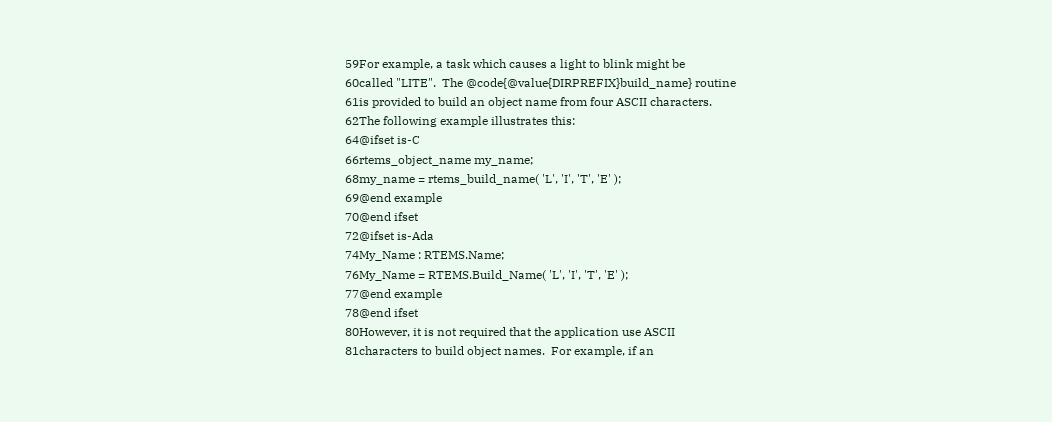59For example, a task which causes a light to blink might be
60called "LITE".  The @code{@value{DIRPREFIX}build_name} routine
61is provided to build an object name from four ASCII characters.
62The following example illustrates this:
64@ifset is-C
66rtems_object_name my_name;
68my_name = rtems_build_name( 'L', 'I', 'T', 'E' );
69@end example
70@end ifset
72@ifset is-Ada
74My_Name : RTEMS.Name;
76My_Name = RTEMS.Build_Name( 'L', 'I', 'T', 'E' );
77@end example
78@end ifset
80However, it is not required that the application use ASCII
81characters to build object names.  For example, if an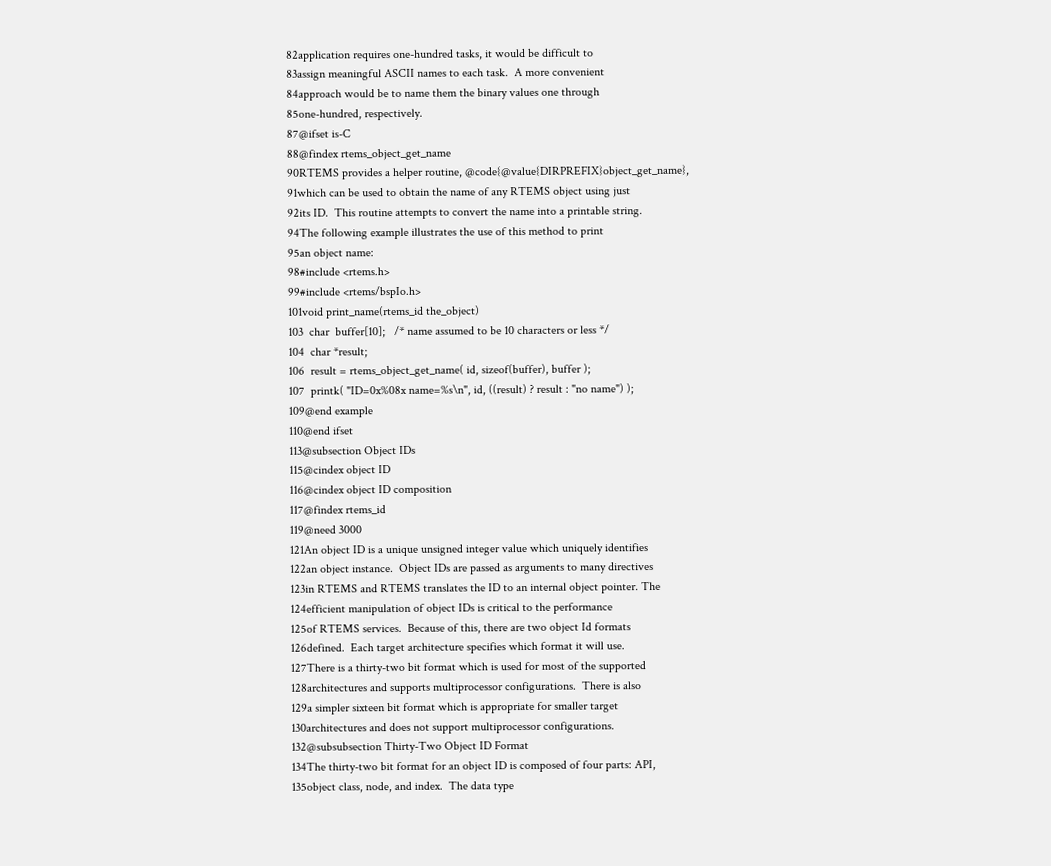82application requires one-hundred tasks, it would be difficult to
83assign meaningful ASCII names to each task.  A more convenient
84approach would be to name them the binary values one through
85one-hundred, respectively.
87@ifset is-C
88@findex rtems_object_get_name
90RTEMS provides a helper routine, @code{@value{DIRPREFIX}object_get_name},
91which can be used to obtain the name of any RTEMS object using just
92its ID.  This routine attempts to convert the name into a printable string.
94The following example illustrates the use of this method to print
95an object name:
98#include <rtems.h>
99#include <rtems/bspIo.h>
101void print_name(rtems_id the_object)
103  char  buffer[10];   /* name assumed to be 10 characters or less */
104  char *result;
106  result = rtems_object_get_name( id, sizeof(buffer), buffer );
107  printk( "ID=0x%08x name=%s\n", id, ((result) ? result : "no name") );
109@end example
110@end ifset
113@subsection Object IDs
115@cindex object ID
116@cindex object ID composition
117@findex rtems_id
119@need 3000
121An object ID is a unique unsigned integer value which uniquely identifies
122an object instance.  Object IDs are passed as arguments to many directives
123in RTEMS and RTEMS translates the ID to an internal object pointer. The
124efficient manipulation of object IDs is critical to the performance
125of RTEMS services.  Because of this, there are two object Id formats
126defined.  Each target architecture specifies which format it will use.
127There is a thirty-two bit format which is used for most of the supported
128architectures and supports multiprocessor configurations.  There is also
129a simpler sixteen bit format which is appropriate for smaller target
130architectures and does not support multiprocessor configurations.
132@subsubsection Thirty-Two Object ID Format
134The thirty-two bit format for an object ID is composed of four parts: API,
135object class, node, and index.  The data type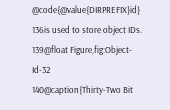@code{@value{DIRPREFIX}id}
136is used to store object IDs.
139@float Figure,fig:Object-Id-32
140@caption{Thirty-Two Bit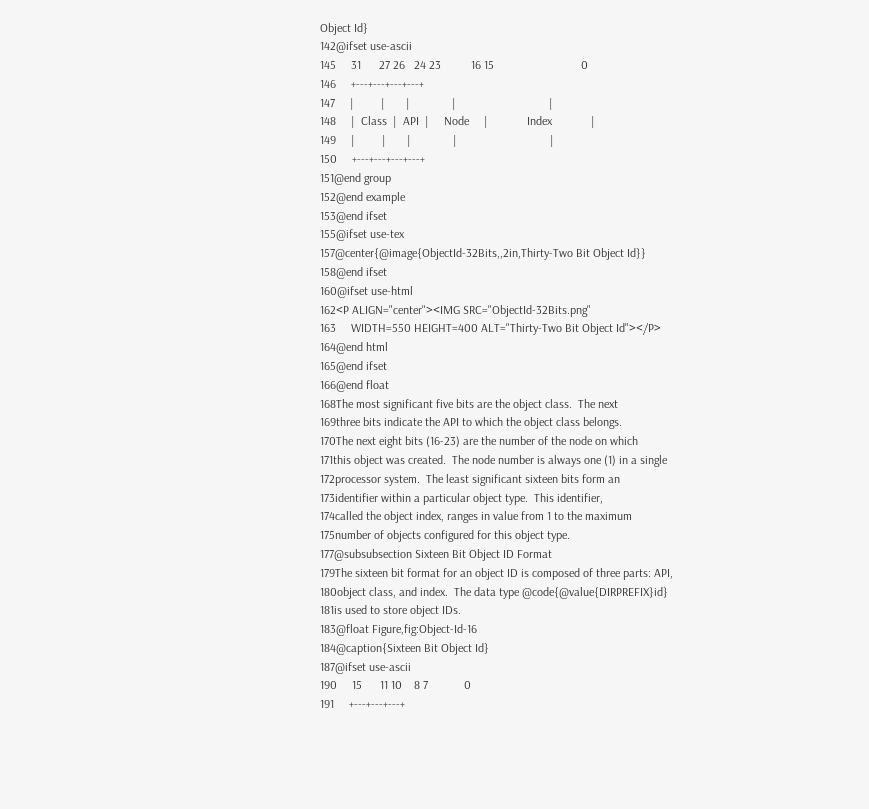Object Id}
142@ifset use-ascii
145     31      27 26   24 23          16 15                             0
146     +---+---+---+---+
147     |         |       |              |                               |
148     |  Class  |  API  |     Node     |             Index             |
149     |         |       |              |                               |
150     +---+---+---+---+
151@end group
152@end example
153@end ifset
155@ifset use-tex
157@center{@image{ObjectId-32Bits,,2in,Thirty-Two Bit Object Id}}
158@end ifset
160@ifset use-html
162<P ALIGN="center"><IMG SRC="ObjectId-32Bits.png"
163     WIDTH=550 HEIGHT=400 ALT="Thirty-Two Bit Object Id"></P>
164@end html
165@end ifset
166@end float
168The most significant five bits are the object class.  The next
169three bits indicate the API to which the object class belongs.
170The next eight bits (16-23) are the number of the node on which
171this object was created.  The node number is always one (1) in a single
172processor system.  The least significant sixteen bits form an
173identifier within a particular object type.  This identifier,
174called the object index, ranges in value from 1 to the maximum
175number of objects configured for this object type.
177@subsubsection Sixteen Bit Object ID Format
179The sixteen bit format for an object ID is composed of three parts: API,
180object class, and index.  The data type @code{@value{DIRPREFIX}id}
181is used to store object IDs.
183@float Figure,fig:Object-Id-16
184@caption{Sixteen Bit Object Id}
187@ifset use-ascii
190     15      11 10    8 7            0
191     +---+---+---+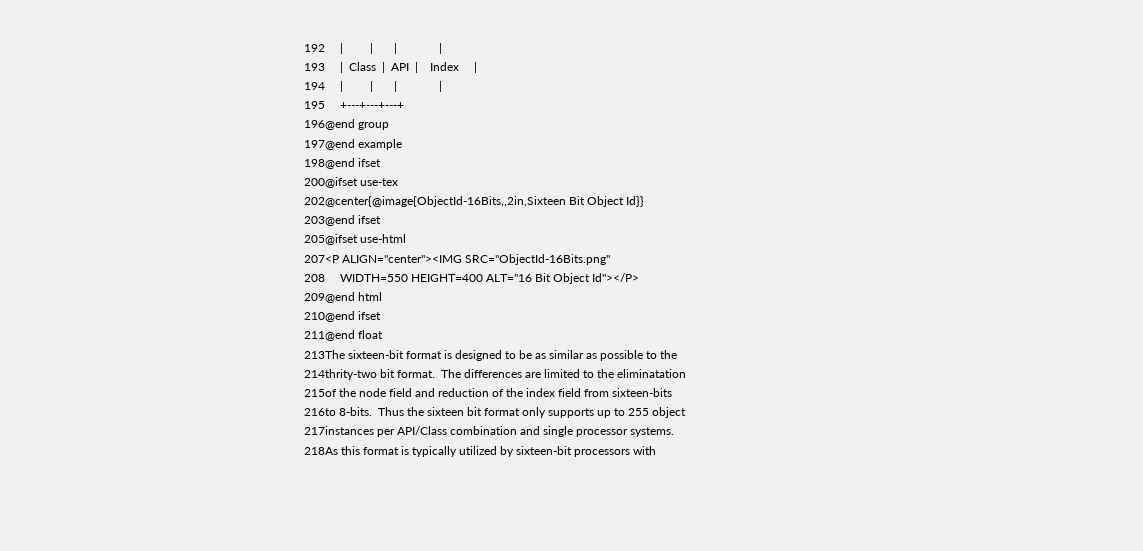192     |         |       |              |
193     |  Class  |  API  |    Index     |
194     |         |       |              |
195     +---+---+---+
196@end group
197@end example
198@end ifset
200@ifset use-tex
202@center{@image{ObjectId-16Bits,,2in,Sixteen Bit Object Id}}
203@end ifset
205@ifset use-html
207<P ALIGN="center"><IMG SRC="ObjectId-16Bits.png"
208     WIDTH=550 HEIGHT=400 ALT="16 Bit Object Id"></P>
209@end html
210@end ifset
211@end float
213The sixteen-bit format is designed to be as similar as possible to the
214thrity-two bit format.  The differences are limited to the eliminatation
215of the node field and reduction of the index field from sixteen-bits
216to 8-bits.  Thus the sixteen bit format only supports up to 255 object
217instances per API/Class combination and single processor systems.
218As this format is typically utilized by sixteen-bit processors with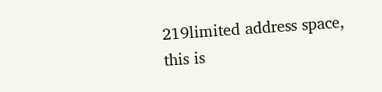219limited address space, this is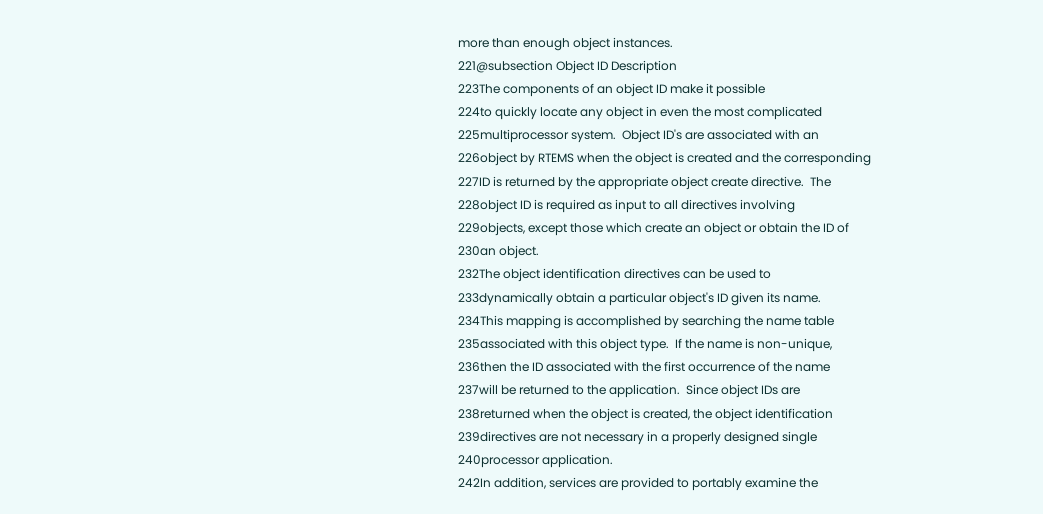more than enough object instances.
221@subsection Object ID Description
223The components of an object ID make it possible
224to quickly locate any object in even the most complicated
225multiprocessor system.  Object ID's are associated with an
226object by RTEMS when the object is created and the corresponding
227ID is returned by the appropriate object create directive.  The
228object ID is required as input to all directives involving
229objects, except those which create an object or obtain the ID of
230an object.
232The object identification directives can be used to
233dynamically obtain a particular object's ID given its name.
234This mapping is accomplished by searching the name table
235associated with this object type.  If the name is non-unique,
236then the ID associated with the first occurrence of the name
237will be returned to the application.  Since object IDs are
238returned when the object is created, the object identification
239directives are not necessary in a properly designed single
240processor application.
242In addition, services are provided to portably examine the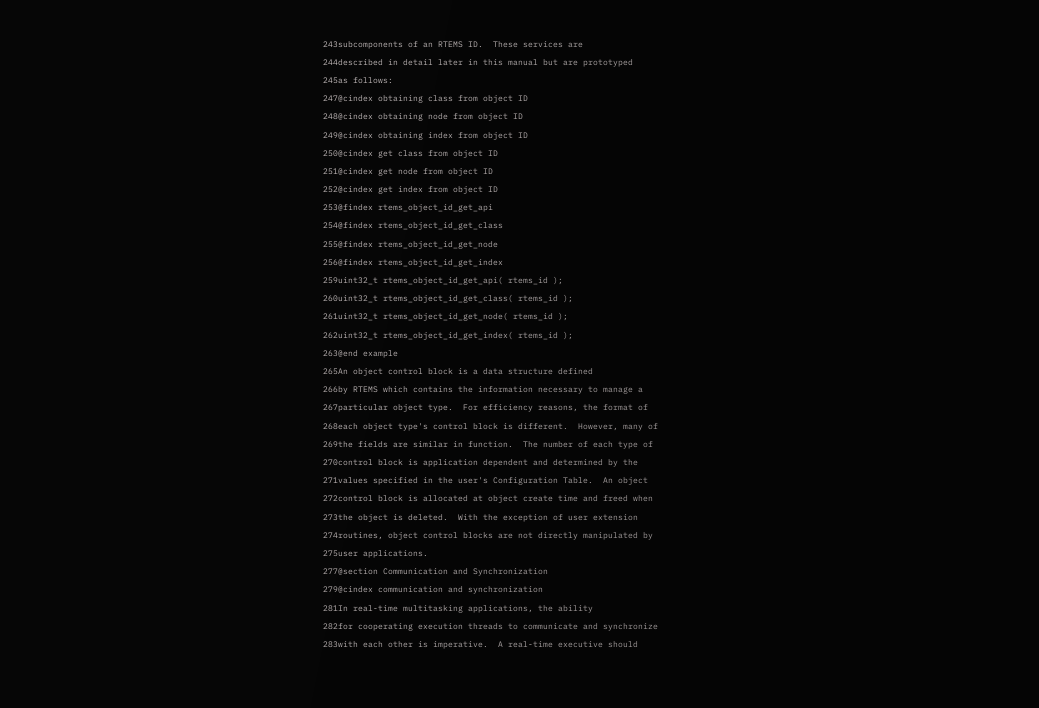243subcomponents of an RTEMS ID.  These services are
244described in detail later in this manual but are prototyped
245as follows:
247@cindex obtaining class from object ID
248@cindex obtaining node from object ID
249@cindex obtaining index from object ID
250@cindex get class from object ID
251@cindex get node from object ID
252@cindex get index from object ID
253@findex rtems_object_id_get_api
254@findex rtems_object_id_get_class
255@findex rtems_object_id_get_node
256@findex rtems_object_id_get_index
259uint32_t rtems_object_id_get_api( rtems_id );
260uint32_t rtems_object_id_get_class( rtems_id );
261uint32_t rtems_object_id_get_node( rtems_id );
262uint32_t rtems_object_id_get_index( rtems_id );
263@end example
265An object control block is a data structure defined
266by RTEMS which contains the information necessary to manage a
267particular object type.  For efficiency reasons, the format of
268each object type's control block is different.  However, many of
269the fields are similar in function.  The number of each type of
270control block is application dependent and determined by the
271values specified in the user's Configuration Table.  An object
272control block is allocated at object create time and freed when
273the object is deleted.  With the exception of user extension
274routines, object control blocks are not directly manipulated by
275user applications.
277@section Communication and Synchronization
279@cindex communication and synchronization
281In real-time multitasking applications, the ability
282for cooperating execution threads to communicate and synchronize
283with each other is imperative.  A real-time executive should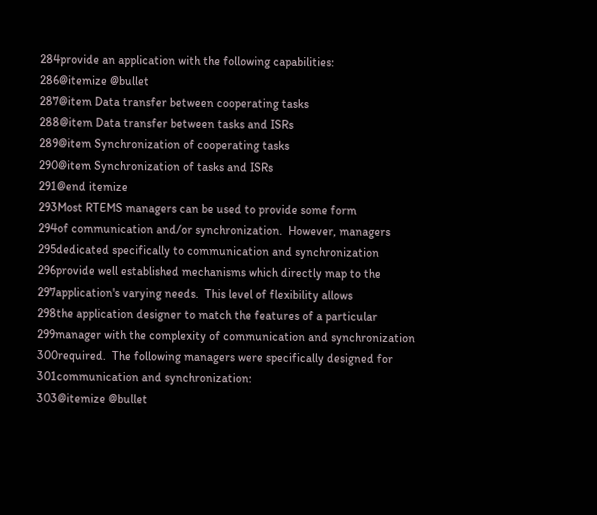284provide an application with the following capabilities:
286@itemize @bullet
287@item Data transfer between cooperating tasks
288@item Data transfer between tasks and ISRs
289@item Synchronization of cooperating tasks
290@item Synchronization of tasks and ISRs
291@end itemize
293Most RTEMS managers can be used to provide some form
294of communication and/or synchronization.  However, managers
295dedicated specifically to communication and synchronization
296provide well established mechanisms which directly map to the
297application's varying needs.  This level of flexibility allows
298the application designer to match the features of a particular
299manager with the complexity of communication and synchronization
300required.  The following managers were specifically designed for
301communication and synchronization:
303@itemize @bullet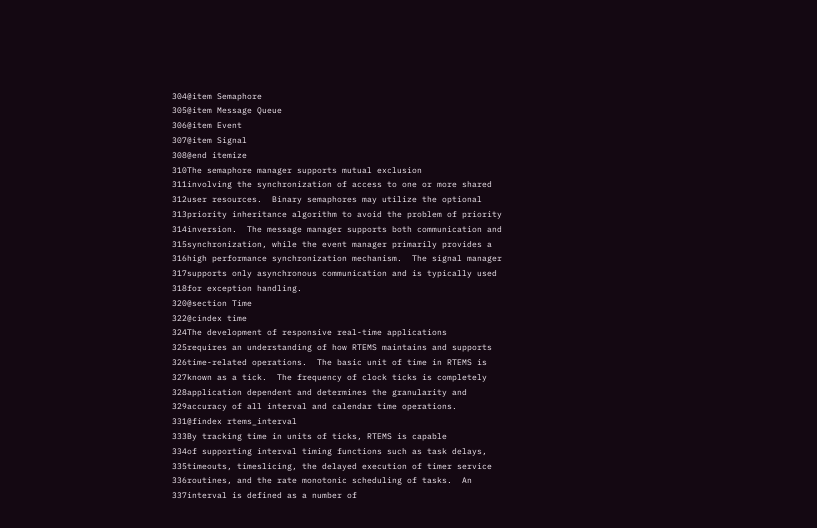304@item Semaphore
305@item Message Queue
306@item Event
307@item Signal
308@end itemize
310The semaphore manager supports mutual exclusion
311involving the synchronization of access to one or more shared
312user resources.  Binary semaphores may utilize the optional
313priority inheritance algorithm to avoid the problem of priority
314inversion.  The message manager supports both communication and
315synchronization, while the event manager primarily provides a
316high performance synchronization mechanism.  The signal manager
317supports only asynchronous communication and is typically used
318for exception handling.
320@section Time
322@cindex time
324The development of responsive real-time applications
325requires an understanding of how RTEMS maintains and supports
326time-related operations.  The basic unit of time in RTEMS is
327known as a tick.  The frequency of clock ticks is completely
328application dependent and determines the granularity and
329accuracy of all interval and calendar time operations.
331@findex rtems_interval
333By tracking time in units of ticks, RTEMS is capable
334of supporting interval timing functions such as task delays,
335timeouts, timeslicing, the delayed execution of timer service
336routines, and the rate monotonic scheduling of tasks.  An
337interval is defined as a number of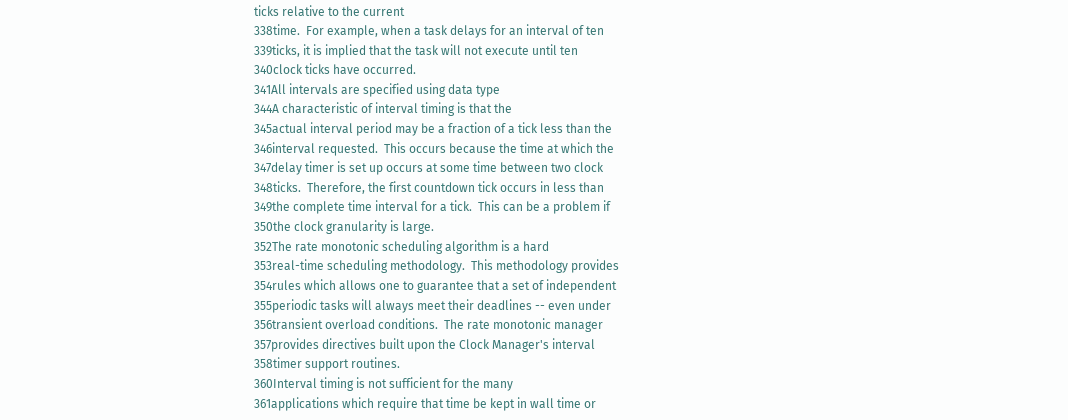ticks relative to the current
338time.  For example, when a task delays for an interval of ten
339ticks, it is implied that the task will not execute until ten
340clock ticks have occurred.
341All intervals are specified using data type
344A characteristic of interval timing is that the
345actual interval period may be a fraction of a tick less than the
346interval requested.  This occurs because the time at which the
347delay timer is set up occurs at some time between two clock
348ticks.  Therefore, the first countdown tick occurs in less than
349the complete time interval for a tick.  This can be a problem if
350the clock granularity is large.
352The rate monotonic scheduling algorithm is a hard
353real-time scheduling methodology.  This methodology provides
354rules which allows one to guarantee that a set of independent
355periodic tasks will always meet their deadlines -- even under
356transient overload conditions.  The rate monotonic manager
357provides directives built upon the Clock Manager's interval
358timer support routines.
360Interval timing is not sufficient for the many
361applications which require that time be kept in wall time or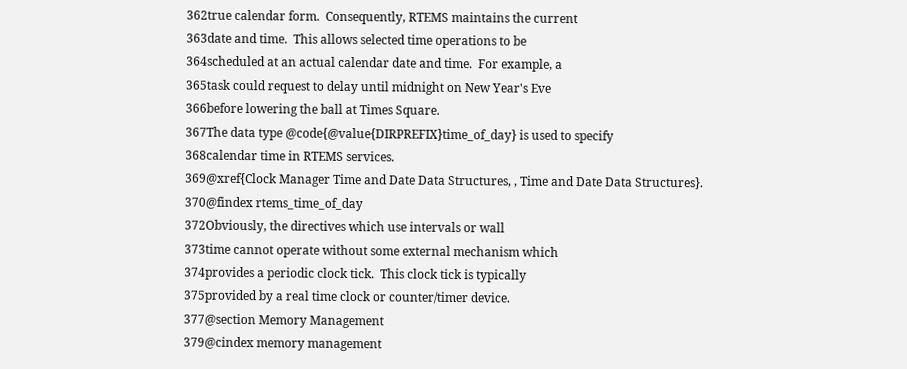362true calendar form.  Consequently, RTEMS maintains the current
363date and time.  This allows selected time operations to be
364scheduled at an actual calendar date and time.  For example, a
365task could request to delay until midnight on New Year's Eve
366before lowering the ball at Times Square.
367The data type @code{@value{DIRPREFIX}time_of_day} is used to specify
368calendar time in RTEMS services.
369@xref{Clock Manager Time and Date Data Structures, , Time and Date Data Structures}.
370@findex rtems_time_of_day
372Obviously, the directives which use intervals or wall
373time cannot operate without some external mechanism which
374provides a periodic clock tick.  This clock tick is typically
375provided by a real time clock or counter/timer device.
377@section Memory Management
379@cindex memory management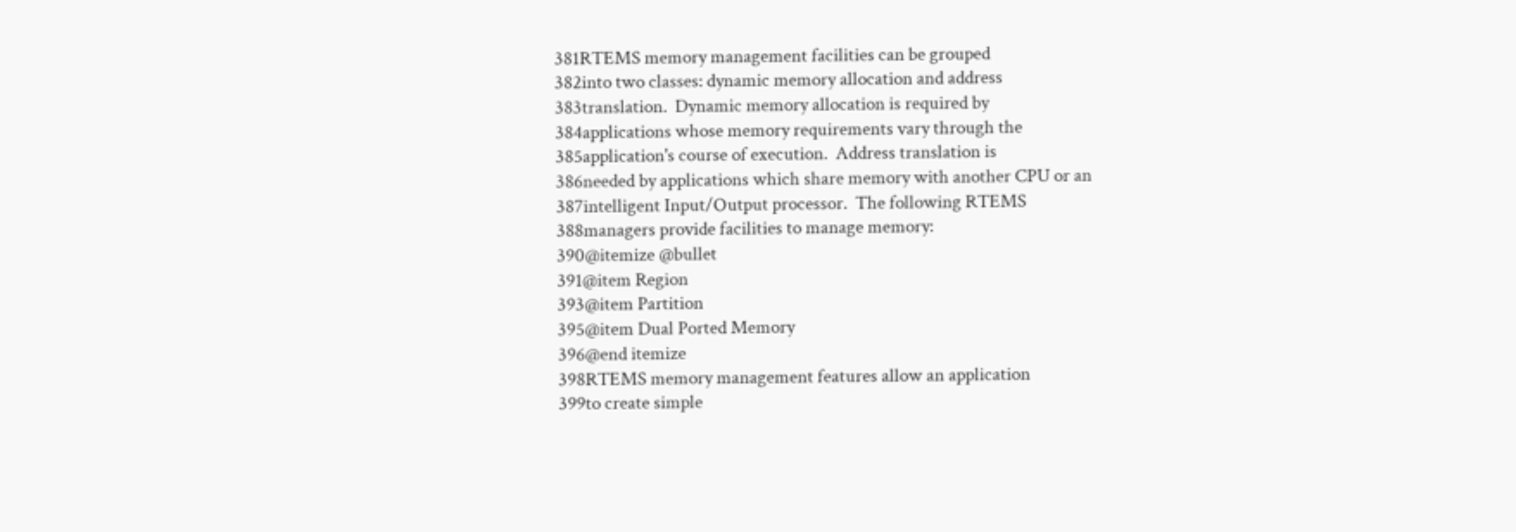381RTEMS memory management facilities can be grouped
382into two classes: dynamic memory allocation and address
383translation.  Dynamic memory allocation is required by
384applications whose memory requirements vary through the
385application's course of execution.  Address translation is
386needed by applications which share memory with another CPU or an
387intelligent Input/Output processor.  The following RTEMS
388managers provide facilities to manage memory:
390@itemize @bullet
391@item Region
393@item Partition
395@item Dual Ported Memory
396@end itemize
398RTEMS memory management features allow an application
399to create simple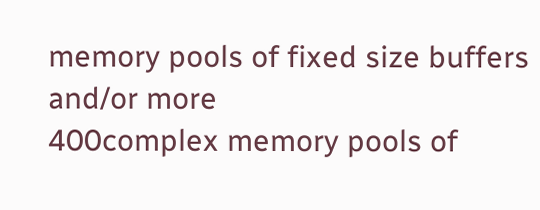memory pools of fixed size buffers and/or more
400complex memory pools of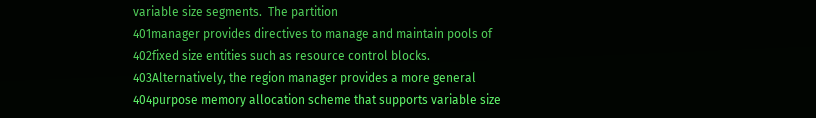variable size segments.  The partition
401manager provides directives to manage and maintain pools of
402fixed size entities such as resource control blocks.
403Alternatively, the region manager provides a more general
404purpose memory allocation scheme that supports variable size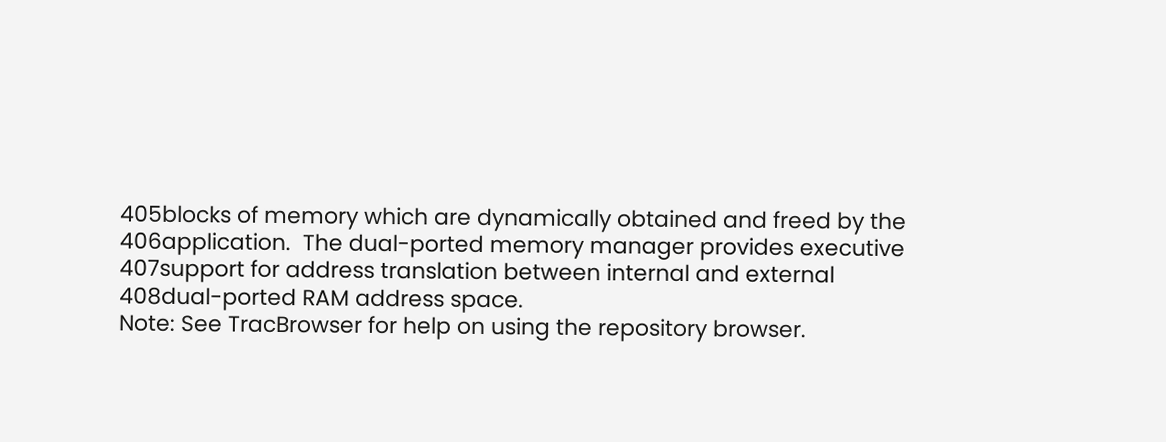405blocks of memory which are dynamically obtained and freed by the
406application.  The dual-ported memory manager provides executive
407support for address translation between internal and external
408dual-ported RAM address space.
Note: See TracBrowser for help on using the repository browser.